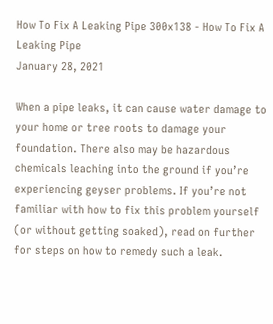How To Fix A Leaking Pipe 300x138 - How To Fix A Leaking Pipe
January 28, 2021

When a pipe leaks, it can cause water damage to your home or tree roots to damage your foundation. There also may be hazardous chemicals leaching into the ground if you’re experiencing geyser problems. If you’re not familiar with how to fix this problem yourself (or without getting soaked), read on further for steps on how to remedy such a leak.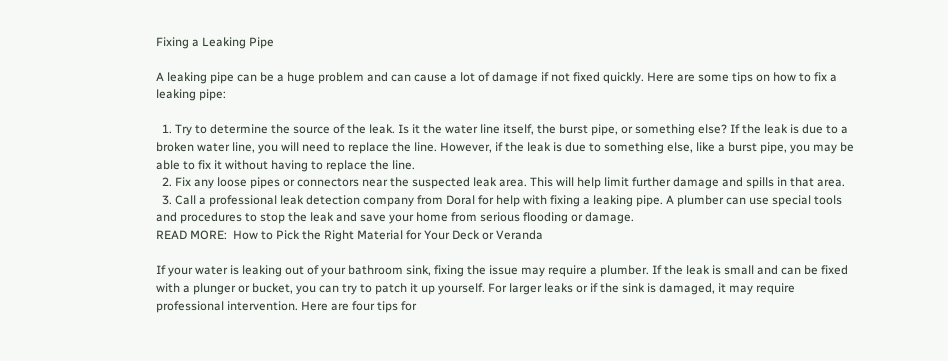Fixing a Leaking Pipe

A leaking pipe can be a huge problem and can cause a lot of damage if not fixed quickly. Here are some tips on how to fix a leaking pipe:

  1. Try to determine the source of the leak. Is it the water line itself, the burst pipe, or something else? If the leak is due to a broken water line, you will need to replace the line. However, if the leak is due to something else, like a burst pipe, you may be able to fix it without having to replace the line.
  2. Fix any loose pipes or connectors near the suspected leak area. This will help limit further damage and spills in that area.
  3. Call a professional leak detection company from Doral for help with fixing a leaking pipe. A plumber can use special tools and procedures to stop the leak and save your home from serious flooding or damage.
READ MORE:  How to Pick the Right Material for Your Deck or Veranda

If your water is leaking out of your bathroom sink, fixing the issue may require a plumber. If the leak is small and can be fixed with a plunger or bucket, you can try to patch it up yourself. For larger leaks or if the sink is damaged, it may require professional intervention. Here are four tips for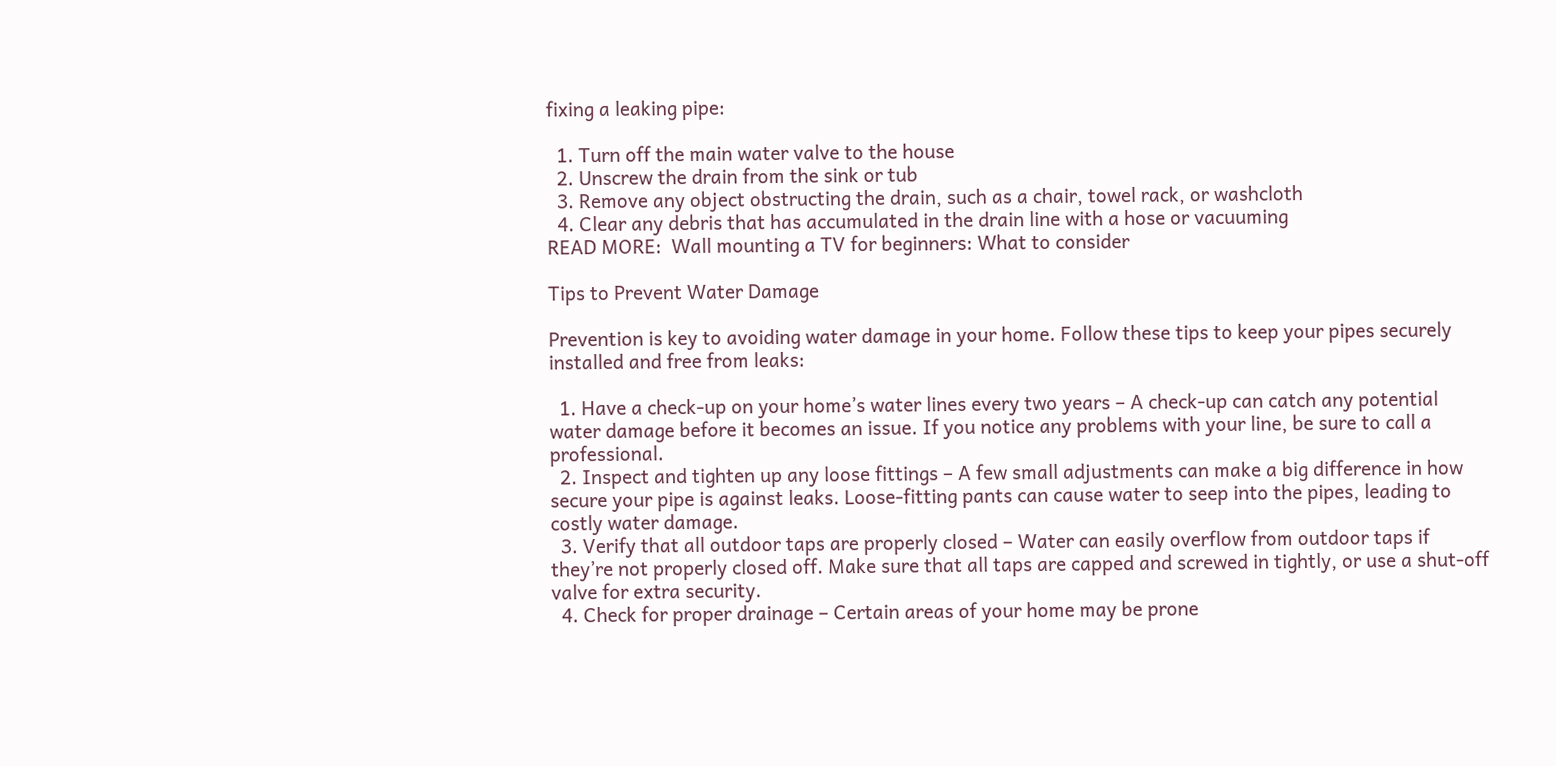fixing a leaking pipe:

  1. Turn off the main water valve to the house
  2. Unscrew the drain from the sink or tub
  3. Remove any object obstructing the drain, such as a chair, towel rack, or washcloth
  4. Clear any debris that has accumulated in the drain line with a hose or vacuuming
READ MORE:  Wall mounting a TV for beginners: What to consider

Tips to Prevent Water Damage

Prevention is key to avoiding water damage in your home. Follow these tips to keep your pipes securely installed and free from leaks:

  1. Have a check-up on your home’s water lines every two years – A check-up can catch any potential water damage before it becomes an issue. If you notice any problems with your line, be sure to call a professional.
  2. Inspect and tighten up any loose fittings – A few small adjustments can make a big difference in how secure your pipe is against leaks. Loose-fitting pants can cause water to seep into the pipes, leading to costly water damage.
  3. Verify that all outdoor taps are properly closed – Water can easily overflow from outdoor taps if they’re not properly closed off. Make sure that all taps are capped and screwed in tightly, or use a shut-off valve for extra security.
  4. Check for proper drainage – Certain areas of your home may be prone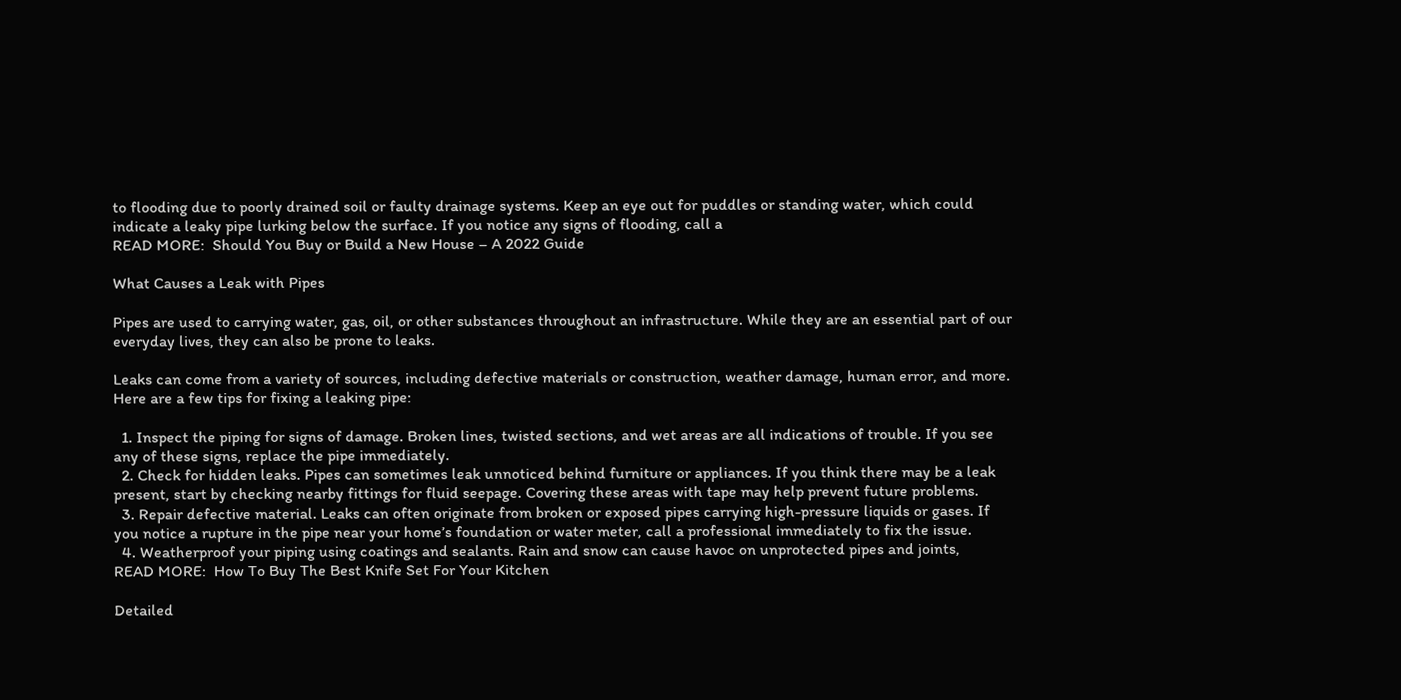to flooding due to poorly drained soil or faulty drainage systems. Keep an eye out for puddles or standing water, which could indicate a leaky pipe lurking below the surface. If you notice any signs of flooding, call a
READ MORE:  Should You Buy or Build a New House – A 2022 Guide

What Causes a Leak with Pipes

Pipes are used to carrying water, gas, oil, or other substances throughout an infrastructure. While they are an essential part of our everyday lives, they can also be prone to leaks.

Leaks can come from a variety of sources, including defective materials or construction, weather damage, human error, and more. Here are a few tips for fixing a leaking pipe:

  1. Inspect the piping for signs of damage. Broken lines, twisted sections, and wet areas are all indications of trouble. If you see any of these signs, replace the pipe immediately.
  2. Check for hidden leaks. Pipes can sometimes leak unnoticed behind furniture or appliances. If you think there may be a leak present, start by checking nearby fittings for fluid seepage. Covering these areas with tape may help prevent future problems.
  3. Repair defective material. Leaks can often originate from broken or exposed pipes carrying high-pressure liquids or gases. If you notice a rupture in the pipe near your home’s foundation or water meter, call a professional immediately to fix the issue.
  4. Weatherproof your piping using coatings and sealants. Rain and snow can cause havoc on unprotected pipes and joints,
READ MORE:  How To Buy The Best Knife Set For Your Kitchen

Detailed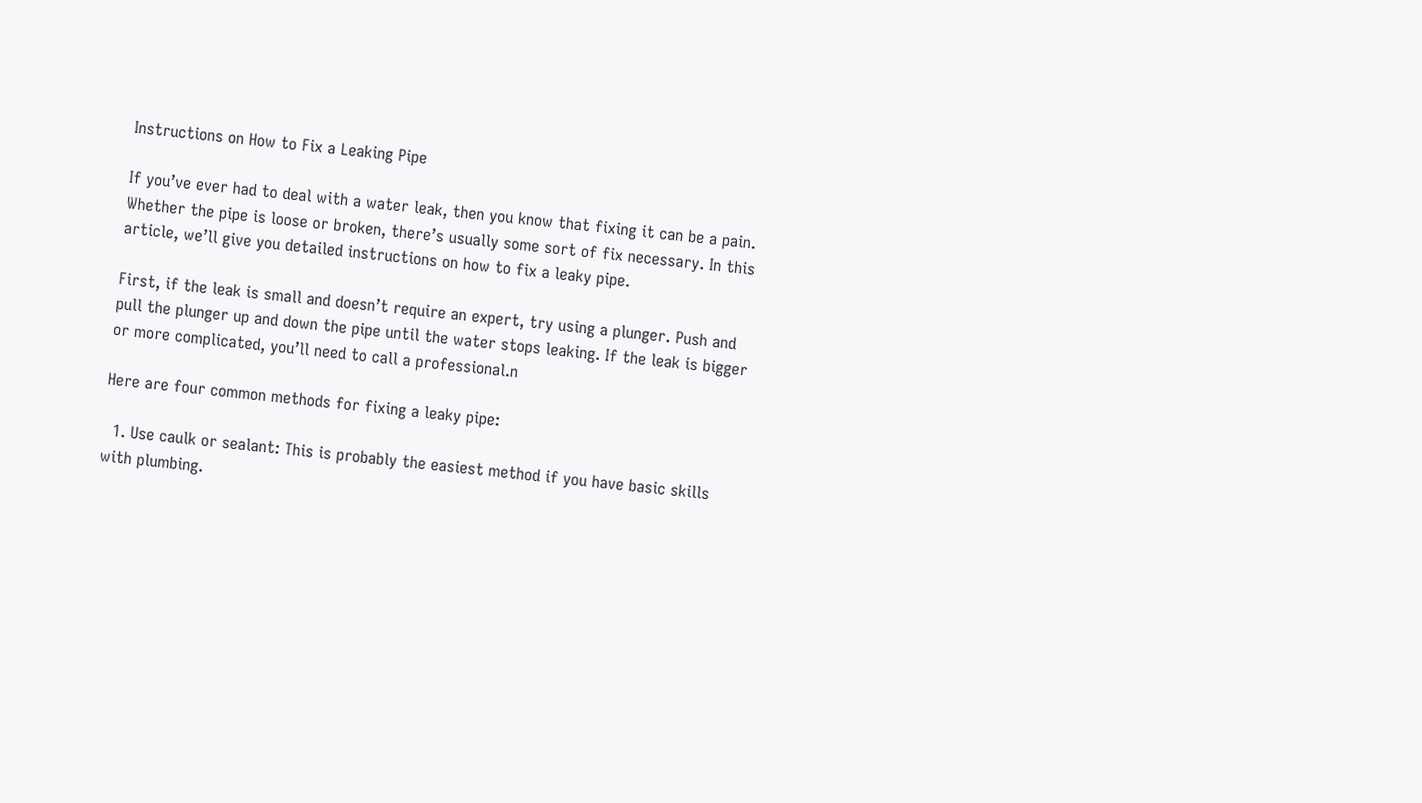Instructions on How to Fix a Leaking Pipe

If you’ve ever had to deal with a water leak, then you know that fixing it can be a pain. Whether the pipe is loose or broken, there’s usually some sort of fix necessary. In this article, we’ll give you detailed instructions on how to fix a leaky pipe.

First, if the leak is small and doesn’t require an expert, try using a plunger. Push and pull the plunger up and down the pipe until the water stops leaking. If the leak is bigger or more complicated, you’ll need to call a professional.n

Here are four common methods for fixing a leaky pipe:

  1. Use caulk or sealant: This is probably the easiest method if you have basic skills with plumbing.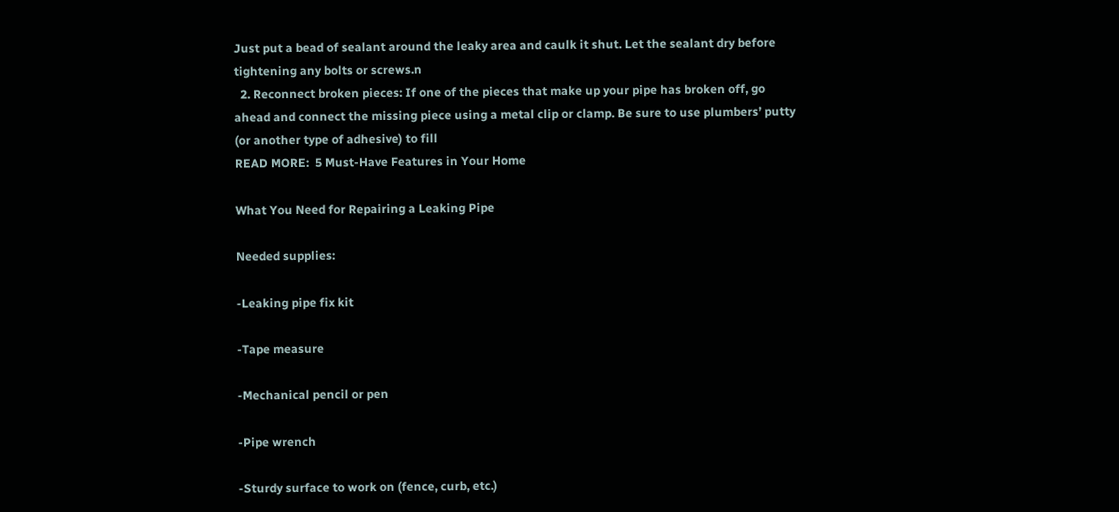Just put a bead of sealant around the leaky area and caulk it shut. Let the sealant dry before tightening any bolts or screws.n
  2. Reconnect broken pieces: If one of the pieces that make up your pipe has broken off, go ahead and connect the missing piece using a metal clip or clamp. Be sure to use plumbers’ putty (or another type of adhesive) to fill
READ MORE:  5 Must-Have Features in Your Home

What You Need for Repairing a Leaking Pipe

Needed supplies:

-Leaking pipe fix kit

-Tape measure

-Mechanical pencil or pen

-Pipe wrench

-Sturdy surface to work on (fence, curb, etc.)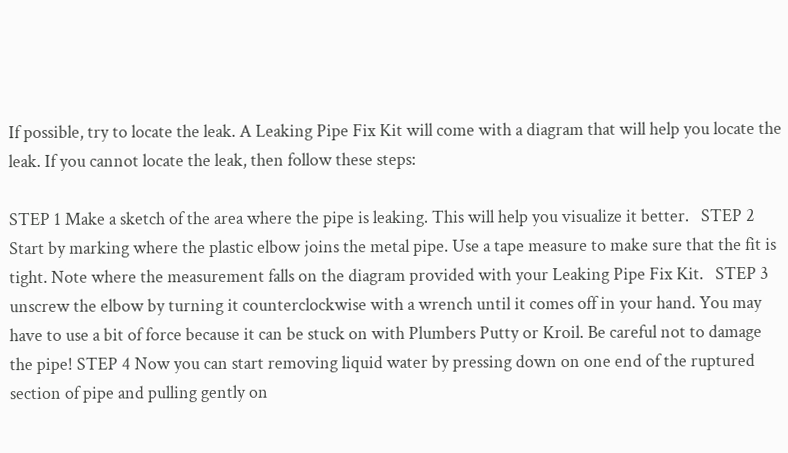If possible, try to locate the leak. A Leaking Pipe Fix Kit will come with a diagram that will help you locate the leak. If you cannot locate the leak, then follow these steps:

STEP 1 Make a sketch of the area where the pipe is leaking. This will help you visualize it better.   STEP 2 Start by marking where the plastic elbow joins the metal pipe. Use a tape measure to make sure that the fit is tight. Note where the measurement falls on the diagram provided with your Leaking Pipe Fix Kit.   STEP 3 unscrew the elbow by turning it counterclockwise with a wrench until it comes off in your hand. You may have to use a bit of force because it can be stuck on with Plumbers Putty or Kroil. Be careful not to damage the pipe! STEP 4 Now you can start removing liquid water by pressing down on one end of the ruptured section of pipe and pulling gently on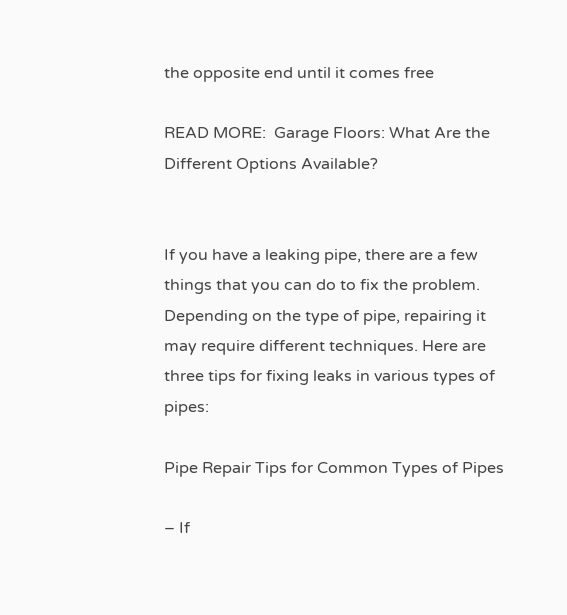the opposite end until it comes free

READ MORE:  Garage Floors: What Are the Different Options Available?


If you have a leaking pipe, there are a few things that you can do to fix the problem. Depending on the type of pipe, repairing it may require different techniques. Here are three tips for fixing leaks in various types of pipes:

Pipe Repair Tips for Common Types of Pipes

– If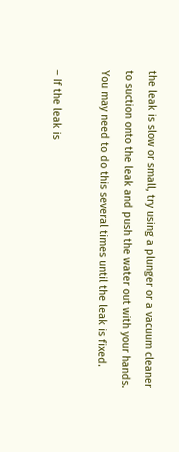the leak is slow or small, try using a plunger or a vacuum cleaner to suction onto the leak and push the water out with your hands. You may need to do this several times until the leak is fixed.

– If the leak is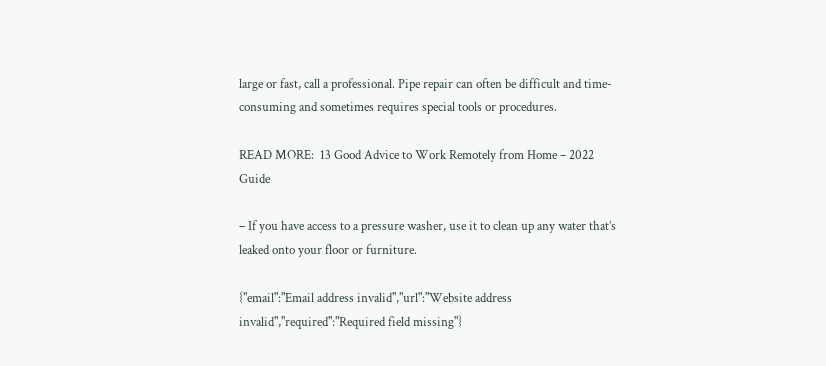large or fast, call a professional. Pipe repair can often be difficult and time-consuming and sometimes requires special tools or procedures.

READ MORE:  13 Good Advice to Work Remotely from Home – 2022 Guide

– If you have access to a pressure washer, use it to clean up any water that’s leaked onto your floor or furniture.

{"email":"Email address invalid","url":"Website address invalid","required":"Required field missing"}